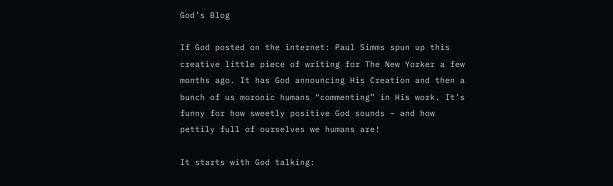God’s Blog

If God posted on the internet: Paul Simms spun up this creative little piece of writing for The New Yorker a few months ago. It has God announcing His Creation and then a bunch of us moronic humans “commenting” in His work. It’s funny for how sweetly positive God sounds – and how pettily full of ourselves we humans are!

It starts with God talking: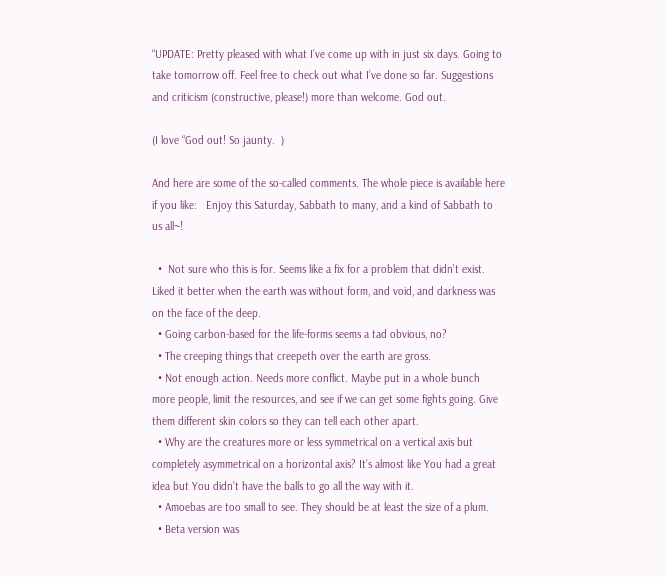“UPDATE: Pretty pleased with what I’ve come up with in just six days. Going to take tomorrow off. Feel free to check out what I’ve done so far. Suggestions and criticism (constructive, please!) more than welcome. God out.

(I love “God out! So jaunty.  )

And here are some of the so-called comments. The whole piece is available here if you like:   Enjoy this Saturday, Sabbath to many, and a kind of Sabbath to us all~!

  •  Not sure who this is for. Seems like a fix for a problem that didn’t exist. Liked it better when the earth was without form, and void, and darkness was on the face of the deep.
  • Going carbon-based for the life-forms seems a tad obvious, no?
  • The creeping things that creepeth over the earth are gross.
  • Not enough action. Needs more conflict. Maybe put in a whole bunch more people, limit the resources, and see if we can get some fights going. Give them different skin colors so they can tell each other apart.
  • Why are the creatures more or less symmetrical on a vertical axis but completely asymmetrical on a horizontal axis? It’s almost like You had a great idea but You didn’t have the balls to go all the way with it.
  • Amoebas are too small to see. They should be at least the size of a plum.
  • Beta version was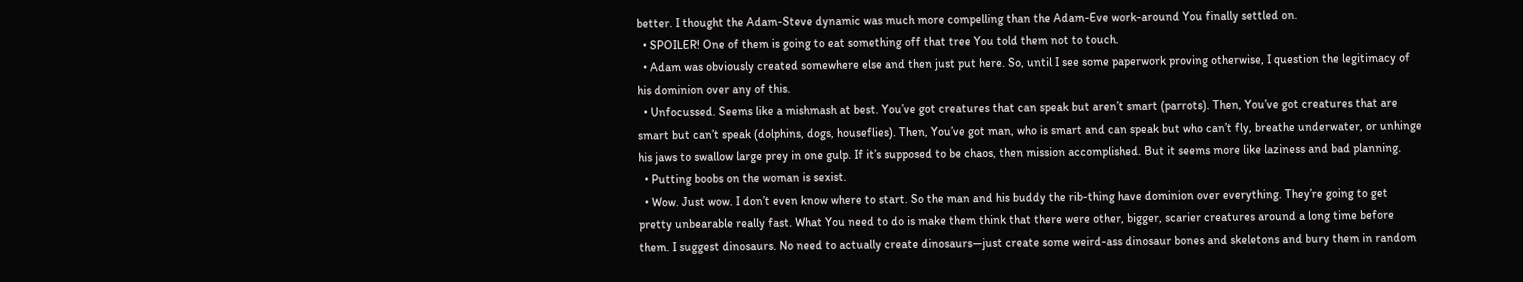better. I thought the Adam-Steve dynamic was much more compelling than the Adam-Eve work-around You finally settled on.
  • SPOILER! One of them is going to eat something off that tree You told them not to touch.
  • Adam was obviously created somewhere else and then just put here. So, until I see some paperwork proving otherwise, I question the legitimacy of his dominion over any of this.
  • Unfocussed. Seems like a mishmash at best. You’ve got creatures that can speak but aren’t smart (parrots). Then, You’ve got creatures that are smart but can’t speak (dolphins, dogs, houseflies). Then, You’ve got man, who is smart and can speak but who can’t fly, breathe underwater, or unhinge his jaws to swallow large prey in one gulp. If it’s supposed to be chaos, then mission accomplished. But it seems more like laziness and bad planning.
  • Putting boobs on the woman is sexist.
  • Wow. Just wow. I don’t even know where to start. So the man and his buddy the rib-thing have dominion over everything. They’re going to get pretty unbearable really fast. What You need to do is make them think that there were other, bigger, scarier creatures around a long time before them. I suggest dinosaurs. No need to actually create dinosaurs—just create some weird-ass dinosaur bones and skeletons and bury them in random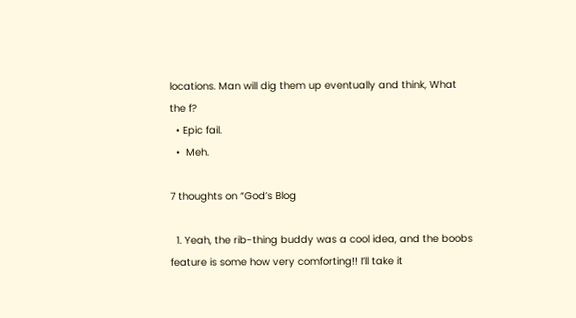locations. Man will dig them up eventually and think, What the f?
  • Epic fail.
  •  Meh.

7 thoughts on “God’s Blog

  1. Yeah, the rib-thing buddy was a cool idea, and the boobs feature is some how very comforting!! I’ll take it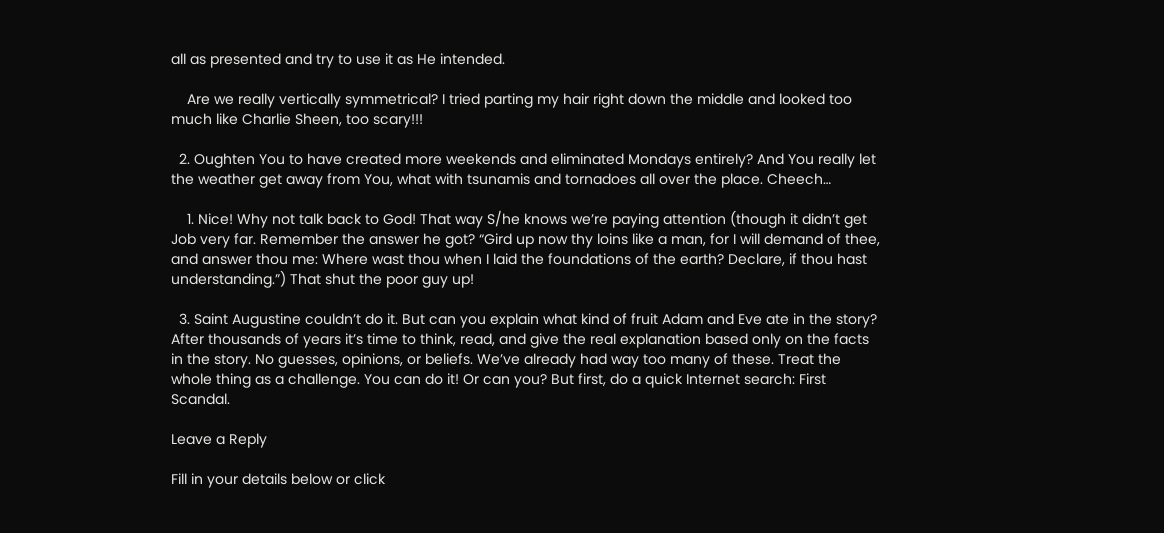all as presented and try to use it as He intended.

    Are we really vertically symmetrical? I tried parting my hair right down the middle and looked too much like Charlie Sheen, too scary!!!

  2. Oughten You to have created more weekends and eliminated Mondays entirely? And You really let the weather get away from You, what with tsunamis and tornadoes all over the place. Cheech…

    1. Nice! Why not talk back to God! That way S/he knows we’re paying attention (though it didn’t get Job very far. Remember the answer he got? “Gird up now thy loins like a man, for I will demand of thee, and answer thou me: Where wast thou when I laid the foundations of the earth? Declare, if thou hast understanding.”) That shut the poor guy up!

  3. Saint Augustine couldn’t do it. But can you explain what kind of fruit Adam and Eve ate in the story? After thousands of years it’s time to think, read, and give the real explanation based only on the facts in the story. No guesses, opinions, or beliefs. We’ve already had way too many of these. Treat the whole thing as a challenge. You can do it! Or can you? But first, do a quick Internet search: First Scandal.

Leave a Reply

Fill in your details below or click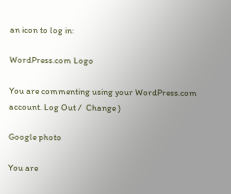an icon to log in:

WordPress.com Logo

You are commenting using your WordPress.com account. Log Out /  Change )

Google photo

You are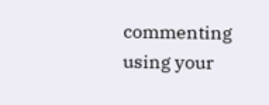commenting using your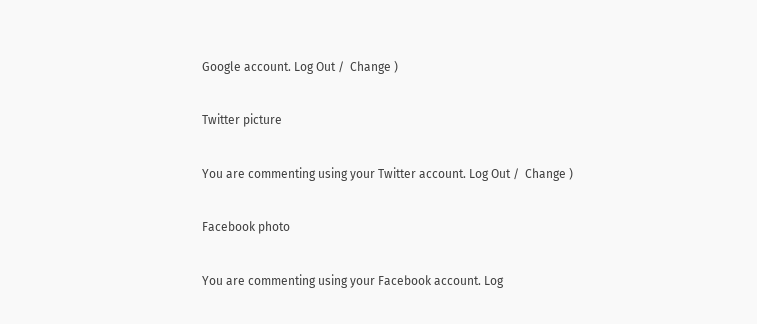Google account. Log Out /  Change )

Twitter picture

You are commenting using your Twitter account. Log Out /  Change )

Facebook photo

You are commenting using your Facebook account. Log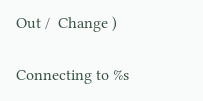Out /  Change )

Connecting to %s